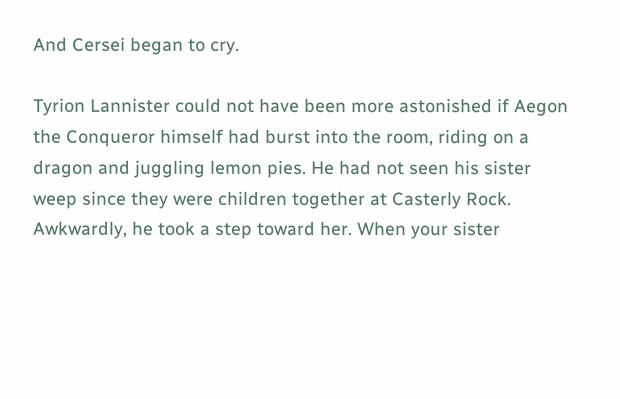And Cersei began to cry.

Tyrion Lannister could not have been more astonished if Aegon the Conqueror himself had burst into the room, riding on a dragon and juggling lemon pies. He had not seen his sister weep since they were children together at Casterly Rock. Awkwardly, he took a step toward her. When your sister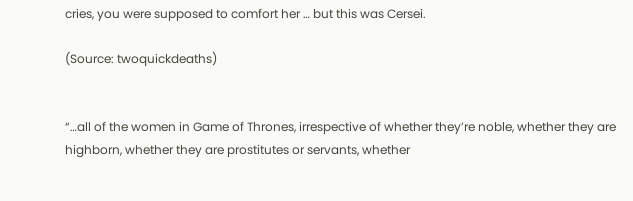cries, you were supposed to comfort her … but this was Cersei.

(Source: twoquickdeaths)


“…all of the women in Game of Thrones, irrespective of whether they’re noble, whether they are highborn, whether they are prostitutes or servants, whether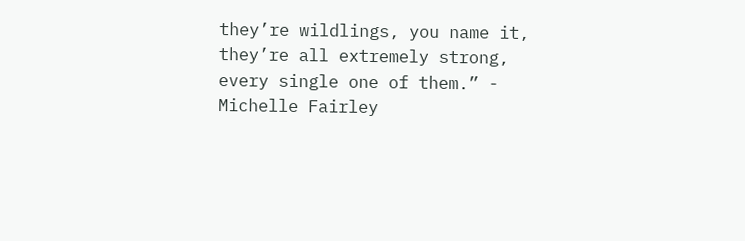they’re wildlings, you name it, they’re all extremely strong, every single one of them.” - Michelle Fairley